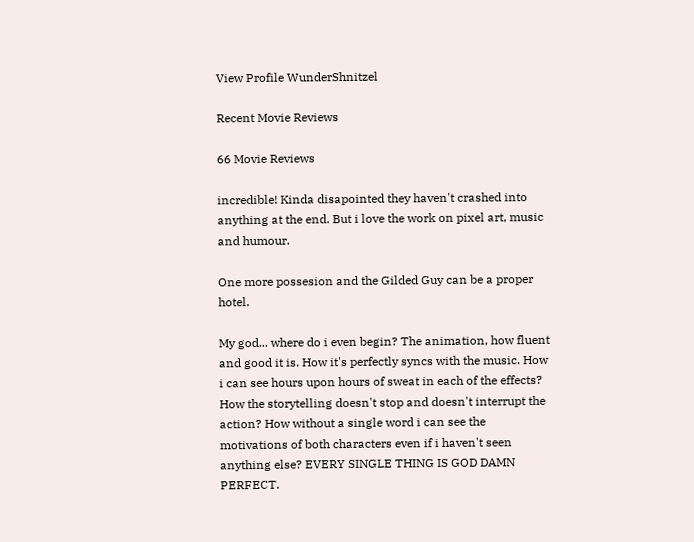View Profile WunderShnitzel

Recent Movie Reviews

66 Movie Reviews

incredible! Kinda disapointed they haven't crashed into anything at the end. But i love the work on pixel art, music and humour.

One more possesion and the Gilded Guy can be a proper hotel.

My god... where do i even begin? The animation, how fluent and good it is. How it's perfectly syncs with the music. How i can see hours upon hours of sweat in each of the effects? How the storytelling doesn't stop and doesn't interrupt the action? How without a single word i can see the motivations of both characters even if i haven't seen anything else? EVERY SINGLE THING IS GOD DAMN PERFECT.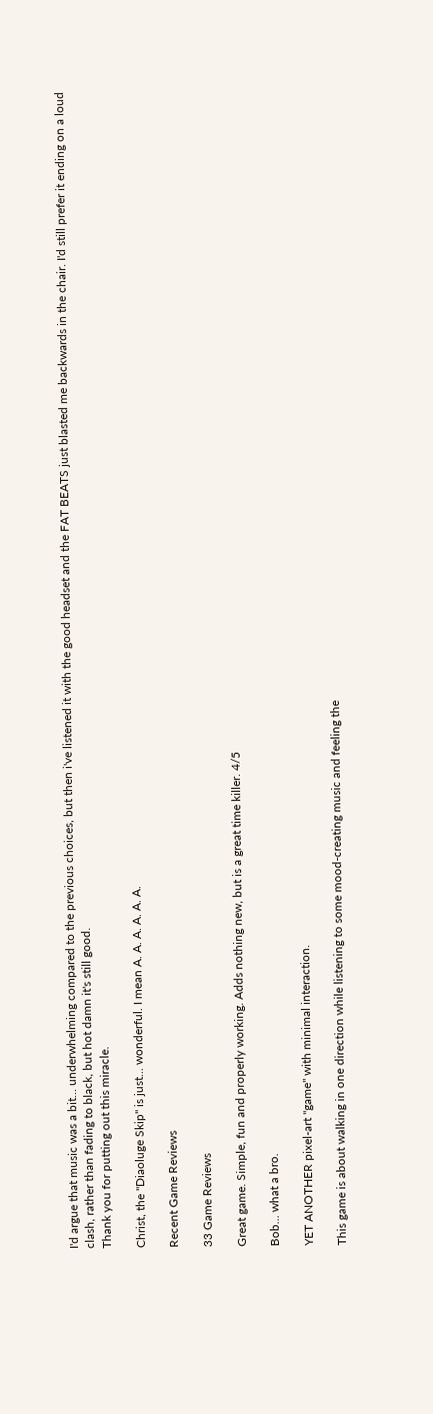I'd argue that music was a bit... underwhelming compared to the previous choices, but then i've listened it with the good headset and the FAT BEATS just blasted me backwards in the chair. I'd still prefer it ending on a loud clash, rather than fading to black, but hot damn it's still good.
Thank you for putting out this miracle.

Christ, the "Diaoluge Skip" is just... wonderful. I mean A. A. A. A. A. A.

Recent Game Reviews

33 Game Reviews

Great game. Simple, fun and properly working. Adds nothing new, but is a great time killer. 4/5

Bob... what a bro.

YET ANOTHER pixel-art "game" with minimal interaction.

This game is about walking in one direction while listening to some mood-creating music and feeling the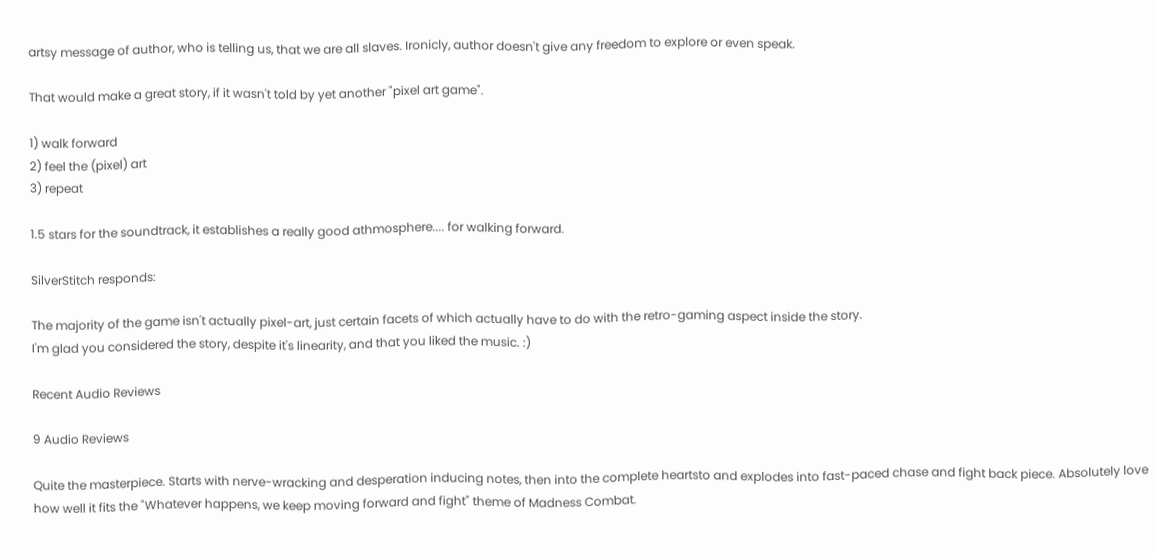artsy message of author, who is telling us, that we are all slaves. Ironicly, author doesn't give any freedom to explore or even speak.

That would make a great story, if it wasn't told by yet another "pixel art game".

1) walk forward
2) feel the (pixel) art
3) repeat

1.5 stars for the soundtrack, it establishes a really good athmosphere.... for walking forward.

SilverStitch responds:

The majority of the game isn't actually pixel-art, just certain facets of which actually have to do with the retro-gaming aspect inside the story.
I'm glad you considered the story, despite it's linearity, and that you liked the music. :)

Recent Audio Reviews

9 Audio Reviews

Quite the masterpiece. Starts with nerve-wracking and desperation inducing notes, then into the complete heartsto and explodes into fast-paced chase and fight back piece. Absolutely love how well it fits the "Whatever happens, we keep moving forward and fight" theme of Madness Combat.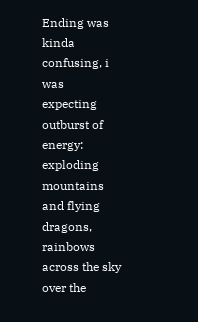Ending was kinda confusing, i was expecting outburst of energy: exploding mountains and flying dragons, rainbows across the sky over the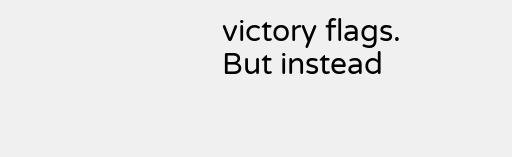victory flags. But instead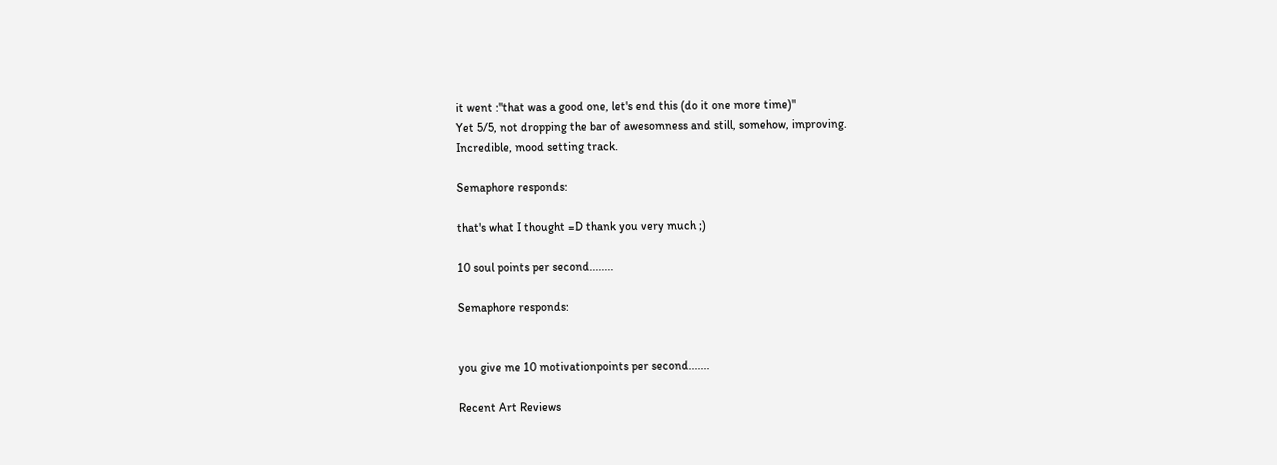it went :"that was a good one, let's end this (do it one more time)"
Yet 5/5, not dropping the bar of awesomness and still, somehow, improving.
Incredible, mood setting track.

Semaphore responds:

that's what I thought =D thank you very much ;)

10 soul points per second........

Semaphore responds:


you give me 10 motivationpoints per second.......

Recent Art Reviews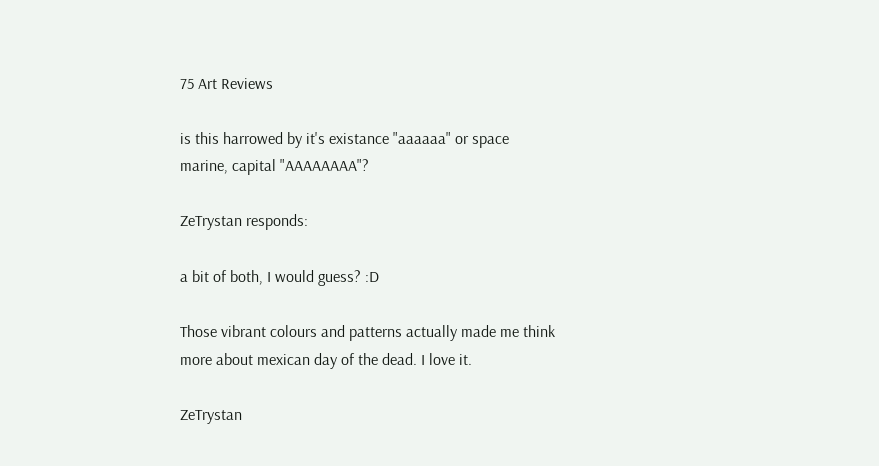75 Art Reviews

is this harrowed by it's existance "aaaaaa" or space marine, capital "AAAAAAAA"?

ZeTrystan responds:

a bit of both, I would guess? :D

Those vibrant colours and patterns actually made me think more about mexican day of the dead. I love it.

ZeTrystan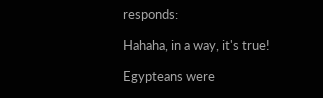responds:

Hahaha, in a way, it's true!

Egypteans were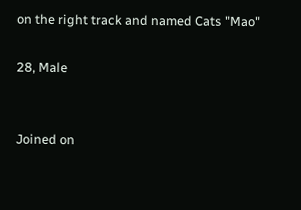on the right track and named Cats "Mao"

28, Male


Joined on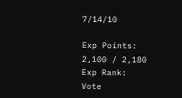7/14/10

Exp Points:
2,100 / 2,180
Exp Rank:
Vote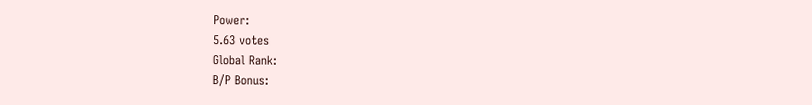Power:
5.63 votes
Global Rank:
B/P Bonus: